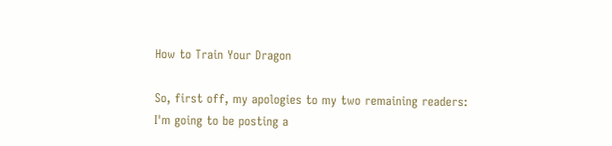How to Train Your Dragon

So, first off, my apologies to my two remaining readers: I'm going to be posting a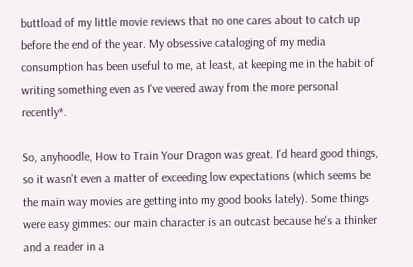buttload of my little movie reviews that no one cares about to catch up before the end of the year. My obsessive cataloging of my media consumption has been useful to me, at least, at keeping me in the habit of writing something even as I've veered away from the more personal recently*.

So, anyhoodle, How to Train Your Dragon was great. I'd heard good things, so it wasn't even a matter of exceeding low expectations (which seems be the main way movies are getting into my good books lately). Some things were easy gimmes: our main character is an outcast because he's a thinker and a reader in a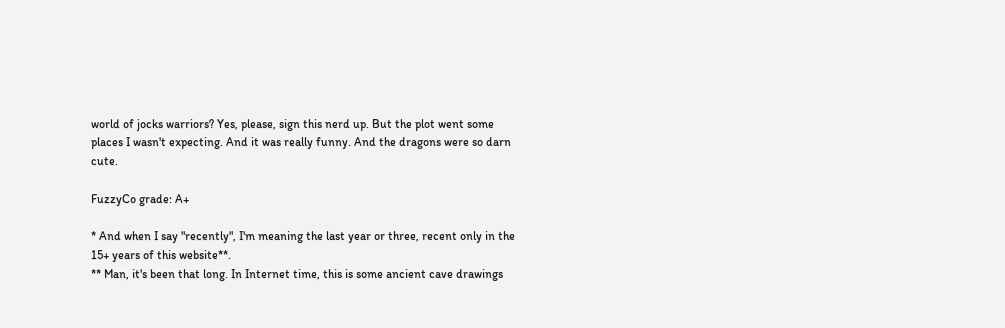world of jocks warriors? Yes, please, sign this nerd up. But the plot went some places I wasn't expecting. And it was really funny. And the dragons were so darn cute.

FuzzyCo grade: A+

* And when I say "recently", I'm meaning the last year or three, recent only in the 15+ years of this website**.
** Man, it's been that long. In Internet time, this is some ancient cave drawings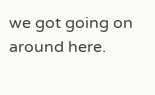we got going on around here.